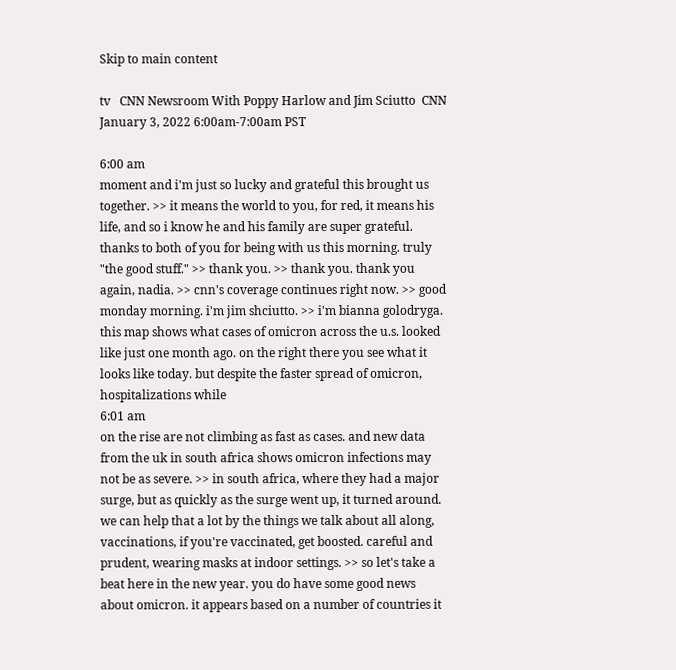Skip to main content

tv   CNN Newsroom With Poppy Harlow and Jim Sciutto  CNN  January 3, 2022 6:00am-7:00am PST

6:00 am
moment and i'm just so lucky and grateful this brought us together. >> it means the world to you, for red, it means his life, and so i know he and his family are super grateful. thanks to both of you for being with us this morning. truly "the good stuff." >> thank you. >> thank you. thank you again, nadia. >> cnn's coverage continues right now. >> good monday morning. i'm jim shciutto. >> i'm bianna golodryga. this map shows what cases of omicron across the u.s. looked like just one month ago. on the right there you see what it looks like today. but despite the faster spread of omicron, hospitalizations while
6:01 am
on the rise are not climbing as fast as cases. and new data from the uk in south africa shows omicron infections may not be as severe. >> in south africa, where they had a major surge, but as quickly as the surge went up, it turned around. we can help that a lot by the things we talk about all along, vaccinations, if you're vaccinated, get boosted. careful and prudent, wearing masks at indoor settings. >> so let's take a beat here in the new year. you do have some good news about omicron. it appears based on a number of countries it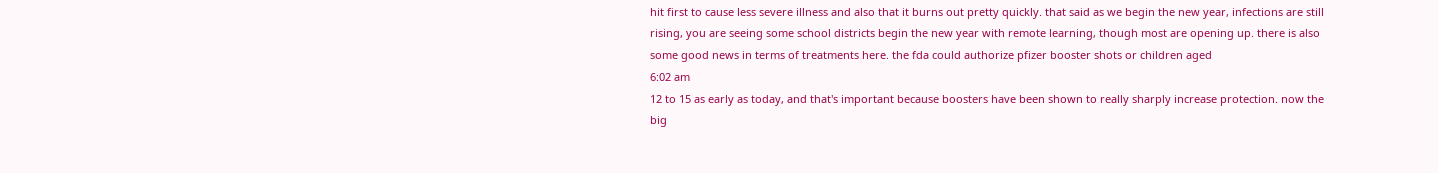hit first to cause less severe illness and also that it burns out pretty quickly. that said as we begin the new year, infections are still rising, you are seeing some school districts begin the new year with remote learning, though most are opening up. there is also some good news in terms of treatments here. the fda could authorize pfizer booster shots or children aged
6:02 am
12 to 15 as early as today, and that's important because boosters have been shown to really sharply increase protection. now the big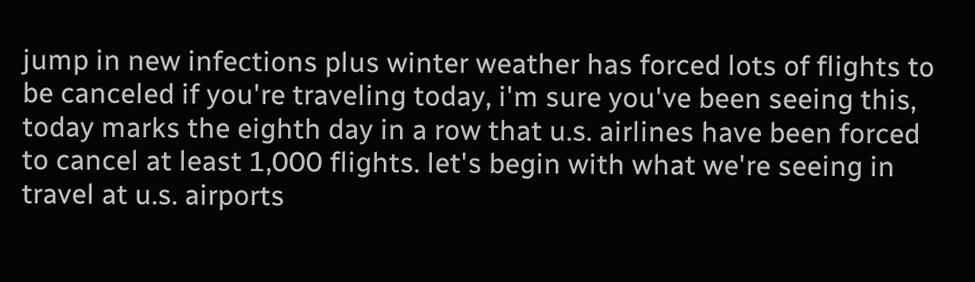jump in new infections plus winter weather has forced lots of flights to be canceled if you're traveling today, i'm sure you've been seeing this, today marks the eighth day in a row that u.s. airlines have been forced to cancel at least 1,000 flights. let's begin with what we're seeing in travel at u.s. airports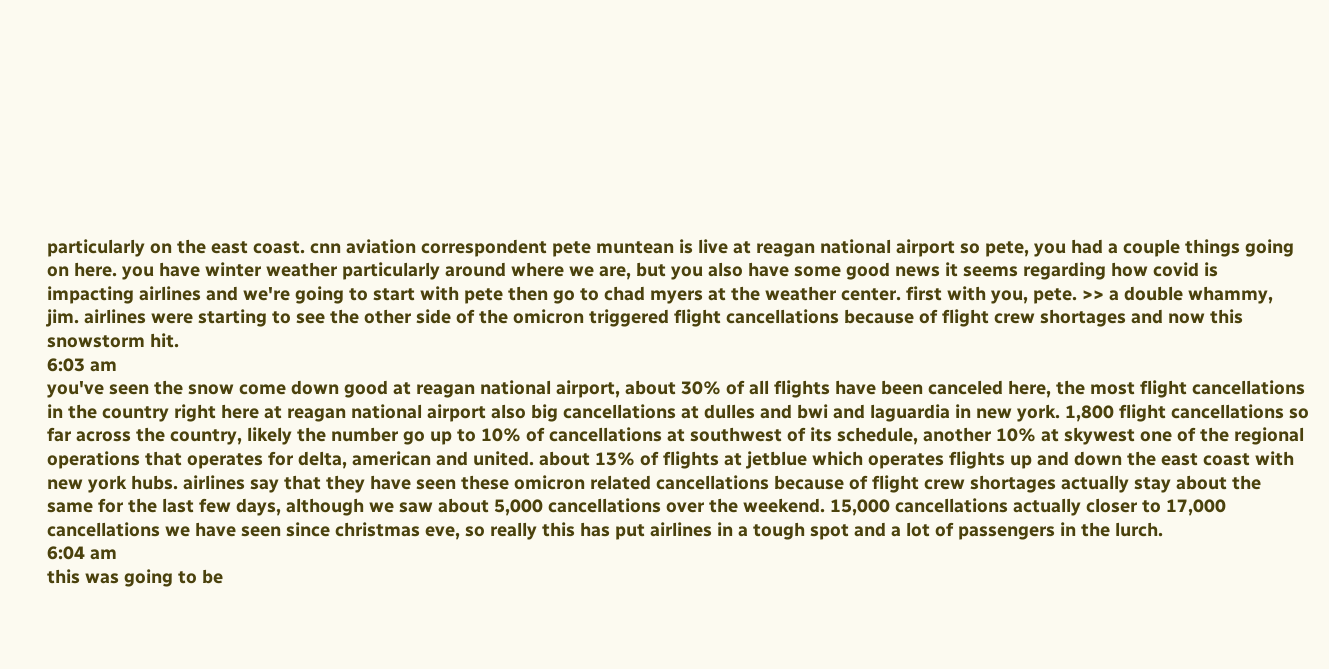particularly on the east coast. cnn aviation correspondent pete muntean is live at reagan national airport so pete, you had a couple things going on here. you have winter weather particularly around where we are, but you also have some good news it seems regarding how covid is impacting airlines and we're going to start with pete then go to chad myers at the weather center. first with you, pete. >> a double whammy, jim. airlines were starting to see the other side of the omicron triggered flight cancellations because of flight crew shortages and now this snowstorm hit.
6:03 am
you've seen the snow come down good at reagan national airport, about 30% of all flights have been canceled here, the most flight cancellations in the country right here at reagan national airport also big cancellations at dulles and bwi and laguardia in new york. 1,800 flight cancellations so far across the country, likely the number go up to 10% of cancellations at southwest of its schedule, another 10% at skywest one of the regional operations that operates for delta, american and united. about 13% of flights at jetblue which operates flights up and down the east coast with new york hubs. airlines say that they have seen these omicron related cancellations because of flight crew shortages actually stay about the same for the last few days, although we saw about 5,000 cancellations over the weekend. 15,000 cancellations actually closer to 17,000 cancellations we have seen since christmas eve, so really this has put airlines in a tough spot and a lot of passengers in the lurch.
6:04 am
this was going to be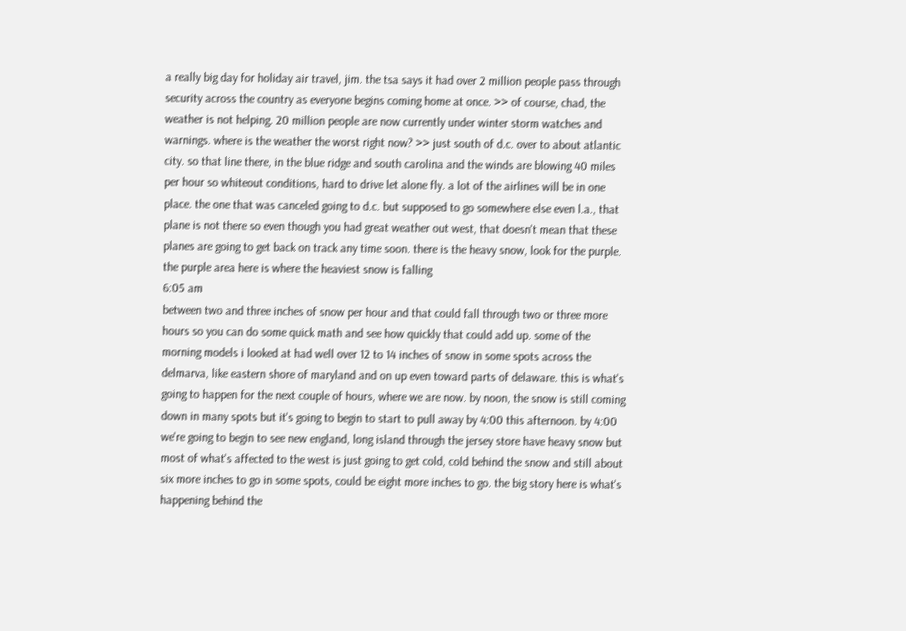a really big day for holiday air travel, jim. the tsa says it had over 2 million people pass through security across the country as everyone begins coming home at once. >> of course, chad, the weather is not helping. 20 million people are now currently under winter storm watches and warnings. where is the weather the worst right now? >> just south of d.c. over to about atlantic city. so that line there, in the blue ridge and south carolina and the winds are blowing 40 miles per hour so whiteout conditions, hard to drive let alone fly. a lot of the airlines will be in one place. the one that was canceled going to d.c. but supposed to go somewhere else even l.a., that plane is not there so even though you had great weather out west, that doesn't mean that these planes are going to get back on track any time soon. there is the heavy snow, look for the purple. the purple area here is where the heaviest snow is falling
6:05 am
between two and three inches of snow per hour and that could fall through two or three more hours so you can do some quick math and see how quickly that could add up. some of the morning models i looked at had well over 12 to 14 inches of snow in some spots across the delmarva, like eastern shore of maryland and on up even toward parts of delaware. this is what's going to happen for the next couple of hours, where we are now. by noon, the snow is still coming down in many spots but it's going to begin to start to pull away by 4:00 this afternoon. by 4:00 we're going to begin to see new england, long island through the jersey store have heavy snow but most of what's affected to the west is just going to get cold, cold behind the snow and still about six more inches to go in some spots, could be eight more inches to go. the big story here is what's happening behind the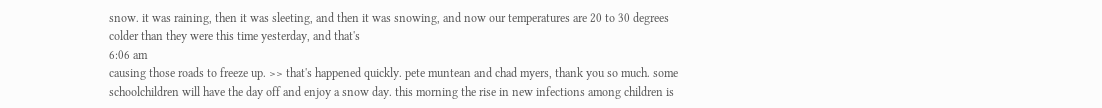snow. it was raining, then it was sleeting, and then it was snowing, and now our temperatures are 20 to 30 degrees colder than they were this time yesterday, and that's
6:06 am
causing those roads to freeze up. >> that's happened quickly. pete muntean and chad myers, thank you so much. some schoolchildren will have the day off and enjoy a snow day. this morning the rise in new infections among children is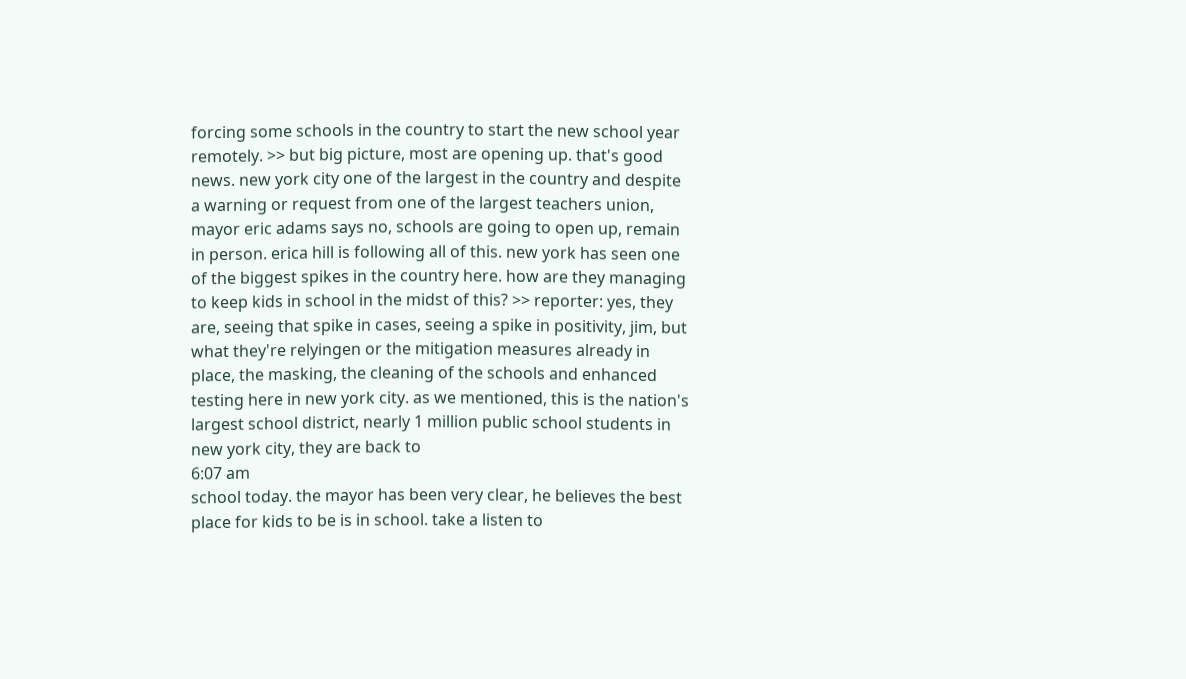forcing some schools in the country to start the new school year remotely. >> but big picture, most are opening up. that's good news. new york city one of the largest in the country and despite a warning or request from one of the largest teachers union, mayor eric adams says no, schools are going to open up, remain in person. erica hill is following all of this. new york has seen one of the biggest spikes in the country here. how are they managing to keep kids in school in the midst of this? >> reporter: yes, they are, seeing that spike in cases, seeing a spike in positivity, jim, but what they're relyingen or the mitigation measures already in place, the masking, the cleaning of the schools and enhanced testing here in new york city. as we mentioned, this is the nation's largest school district, nearly 1 million public school students in new york city, they are back to
6:07 am
school today. the mayor has been very clear, he believes the best place for kids to be is in school. take a listen to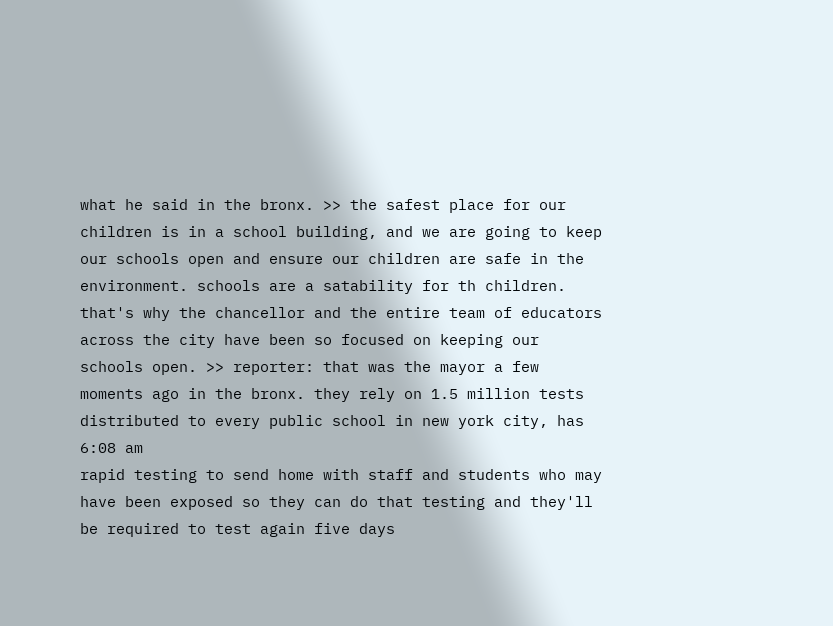what he said in the bronx. >> the safest place for our children is in a school building, and we are going to keep our schools open and ensure our children are safe in the environment. schools are a satability for th children. that's why the chancellor and the entire team of educators across the city have been so focused on keeping our schools open. >> reporter: that was the mayor a few moments ago in the bronx. they rely on 1.5 million tests distributed to every public school in new york city, has
6:08 am
rapid testing to send home with staff and students who may have been exposed so they can do that testing and they'll be required to test again five days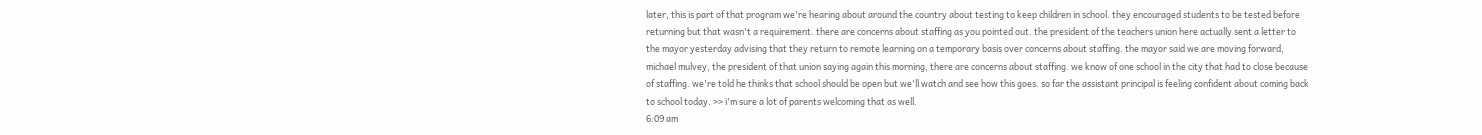later, this is part of that program we're hearing about around the country about testing to keep children in school. they encouraged students to be tested before returning but that wasn't a requirement. there are concerns about staffing as you pointed out. the president of the teachers union here actually sent a letter to the mayor yesterday advising that they return to remote learning on a temporary basis over concerns about staffing. the mayor said we are moving forward, michael mulvey, the president of that union saying again this morning, there are concerns about staffing. we know of one school in the city that had to close because of staffing. we're told he thinks that school should be open but we'll watch and see how this goes. so far the assistant principal is feeling confident about coming back to school today. >> i'm sure a lot of parents welcoming that as well.
6:09 am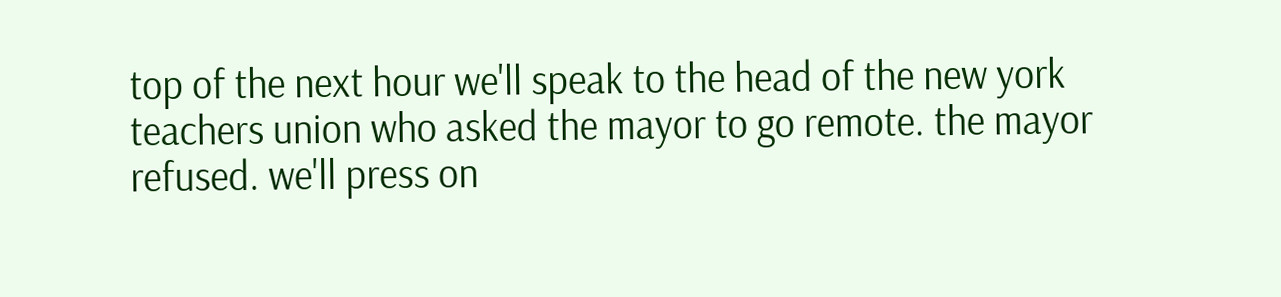top of the next hour we'll speak to the head of the new york teachers union who asked the mayor to go remote. the mayor refused. we'll press on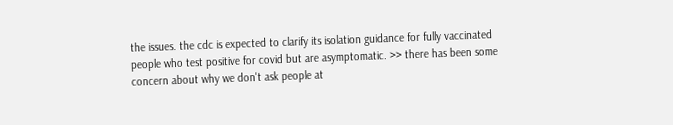the issues. the cdc is expected to clarify its isolation guidance for fully vaccinated people who test positive for covid but are asymptomatic. >> there has been some concern about why we don't ask people at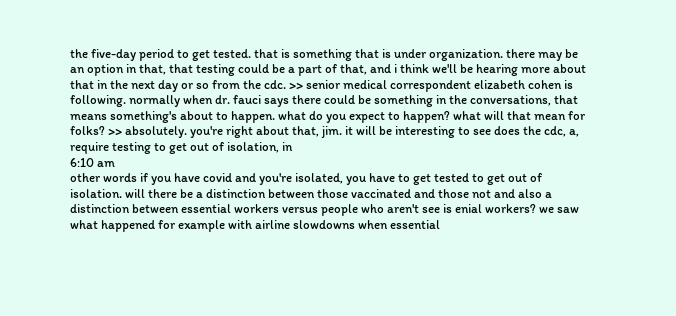the five-day period to get tested. that is something that is under organization. there may be an option in that, that testing could be a part of that, and i think we'll be hearing more about that in the next day or so from the cdc. >> senior medical correspondent elizabeth cohen is following. normally when dr. fauci says there could be something in the conversations, that means something's about to happen. what do you expect to happen? what will that mean for folks? >> absolutely. you're right about that, jim. it will be interesting to see does the cdc, a, require testing to get out of isolation, in
6:10 am
other words if you have covid and you're isolated, you have to get tested to get out of isolation. will there be a distinction between those vaccinated and those not and also a distinction between essential workers versus people who aren't see is enial workers? we saw what happened for example with airline slowdowns when essential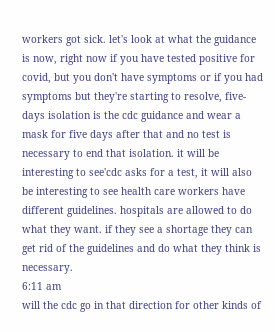workers got sick. let's look at what the guidance is now, right now if you have tested positive for covid, but you don't have symptoms or if you had symptoms but they're starting to resolve, five-days isolation is the cdc guidance and wear a mask for five days after that and no test is necessary to end that isolation. it will be interesting to see'cdc asks for a test, it will also be interesting to see health care workers have different guidelines. hospitals are allowed to do what they want. if they see a shortage they can get rid of the guidelines and do what they think is necessary.
6:11 am
will the cdc go in that direction for other kinds of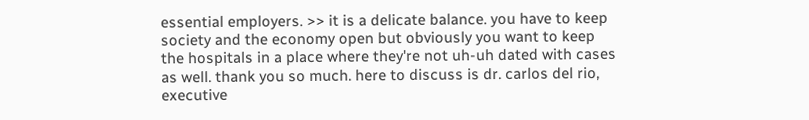essential employers. >> it is a delicate balance. you have to keep society and the economy open but obviously you want to keep the hospitals in a place where they're not uh-uh dated with cases as well. thank you so much. here to discuss is dr. carlos del rio, executive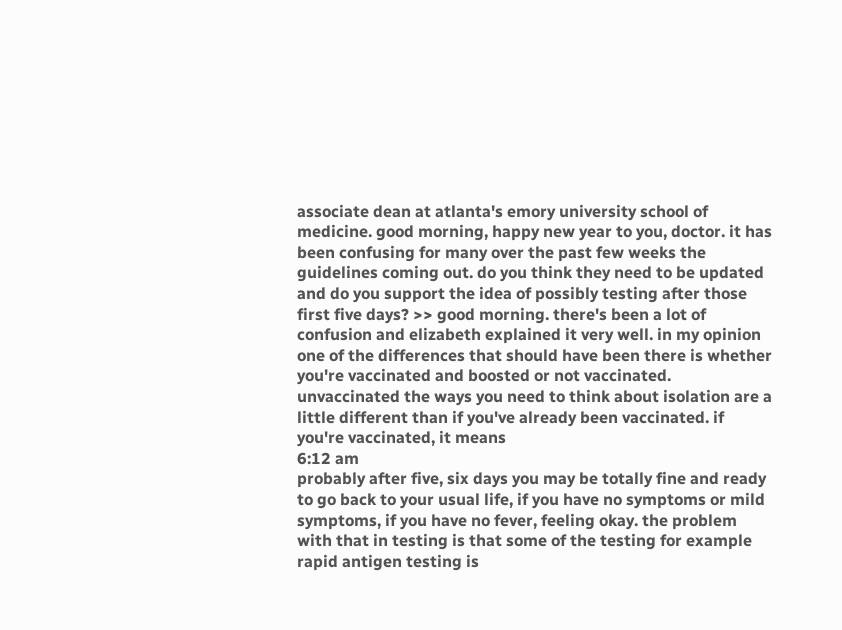associate dean at atlanta's emory university school of medicine. good morning, happy new year to you, doctor. it has been confusing for many over the past few weeks the guidelines coming out. do you think they need to be updated and do you support the idea of possibly testing after those first five days? >> good morning. there's been a lot of confusion and elizabeth explained it very well. in my opinion one of the differences that should have been there is whether you're vaccinated and boosted or not vaccinated. unvaccinated the ways you need to think about isolation are a little different than if you've already been vaccinated. if you're vaccinated, it means
6:12 am
probably after five, six days you may be totally fine and ready to go back to your usual life, if you have no symptoms or mild symptoms, if you have no fever, feeling okay. the problem with that in testing is that some of the testing for example rapid antigen testing is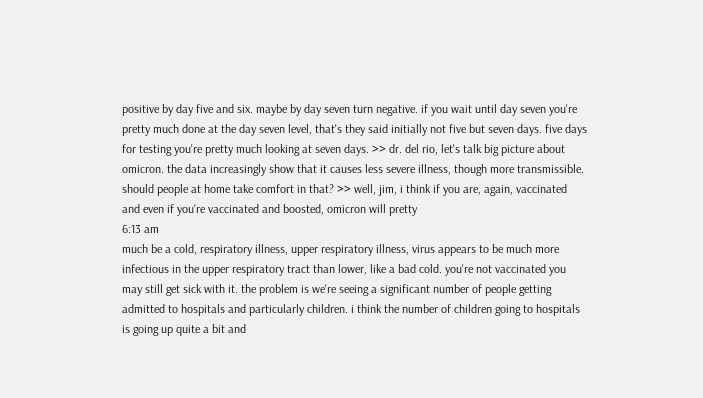positive by day five and six. maybe by day seven turn negative. if you wait until day seven you're pretty much done at the day seven level, that's they said initially not five but seven days. five days for testing you're pretty much looking at seven days. >> dr. del rio, let's talk big picture about omicron. the data increasingly show that it causes less severe illness, though more transmissible. should people at home take comfort in that? >> well, jim, i think if you are, again, vaccinated and even if you're vaccinated and boosted, omicron will pretty
6:13 am
much be a cold, respiratory illness, upper respiratory illness, virus appears to be much more infectious in the upper respiratory tract than lower, like a bad cold. you're not vaccinated you may still get sick with it. the problem is we're seeing a significant number of people getting admitted to hospitals and particularly children. i think the number of children going to hospitals is going up quite a bit and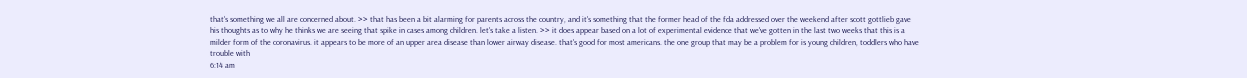that's something we all are concerned about. >> that has been a bit alarming for parents across the country, and it's something that the former head of the fda addressed over the weekend after scott gottlieb gave his thoughts as to why he thinks we are seeing that spike in cases among children. let's take a listen. >> it does appear based on a lot of experimental evidence that we've gotten in the last two weeks that this is a milder form of the coronavirus. it appears to be more of an upper area disease than lower airway disease. that's good for most americans. the one group that may be a problem for is young children, toddlers who have trouble with
6:14 am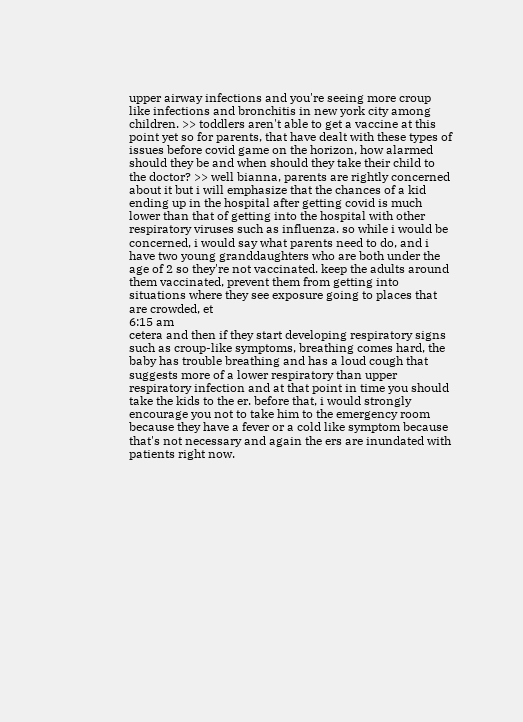upper airway infections and you're seeing more croup like infections and bronchitis in new york city among children. >> toddlers aren't able to get a vaccine at this point yet so for parents, that have dealt with these types of issues before covid game on the horizon, how alarmed should they be and when should they take their child to the doctor? >> well bianna, parents are rightly concerned about it but i will emphasize that the chances of a kid ending up in the hospital after getting covid is much lower than that of getting into the hospital with other respiratory viruses such as influenza. so while i would be concerned, i would say what parents need to do, and i have two young granddaughters who are both under the age of 2 so they're not vaccinated. keep the adults around them vaccinated, prevent them from getting into situations where they see exposure going to places that are crowded, et
6:15 am
cetera and then if they start developing respiratory signs such as croup-like symptoms, breathing comes hard, the baby has trouble breathing and has a loud cough that suggests more of a lower respiratory than upper respiratory infection and at that point in time you should take the kids to the er. before that, i would strongly encourage you not to take him to the emergency room because they have a fever or a cold like symptom because that's not necessary and again the ers are inundated with patients right now.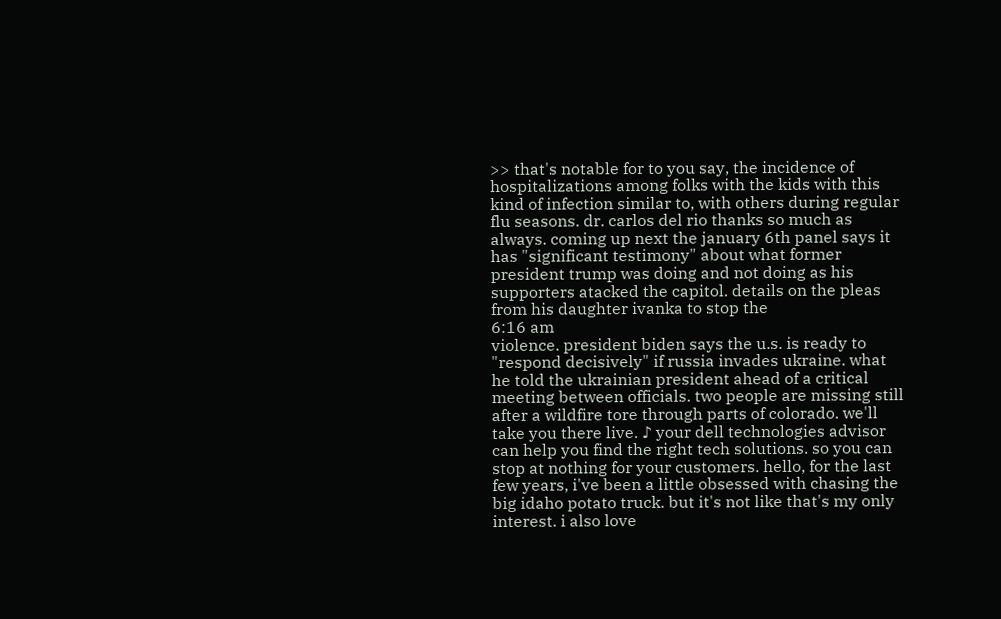>> that's notable for to you say, the incidence of hospitalizations among folks with the kids with this kind of infection similar to, with others during regular flu seasons. dr. carlos del rio thanks so much as always. coming up next the january 6th panel says it has "significant testimony" about what former president trump was doing and not doing as his supporters atacked the capitol. details on the pleas from his daughter ivanka to stop the
6:16 am
violence. president biden says the u.s. is ready to "respond decisively" if russia invades ukraine. what he told the ukrainian president ahead of a critical meeting between officials. two people are missing still after a wildfire tore through parts of colorado. we'll take you there live. ♪ your dell technologies advisor can help you find the right tech solutions. so you can stop at nothing for your customers. hello, for the last few years, i've been a little obsessed with chasing the big idaho potato truck. but it's not like that's my only interest. i also love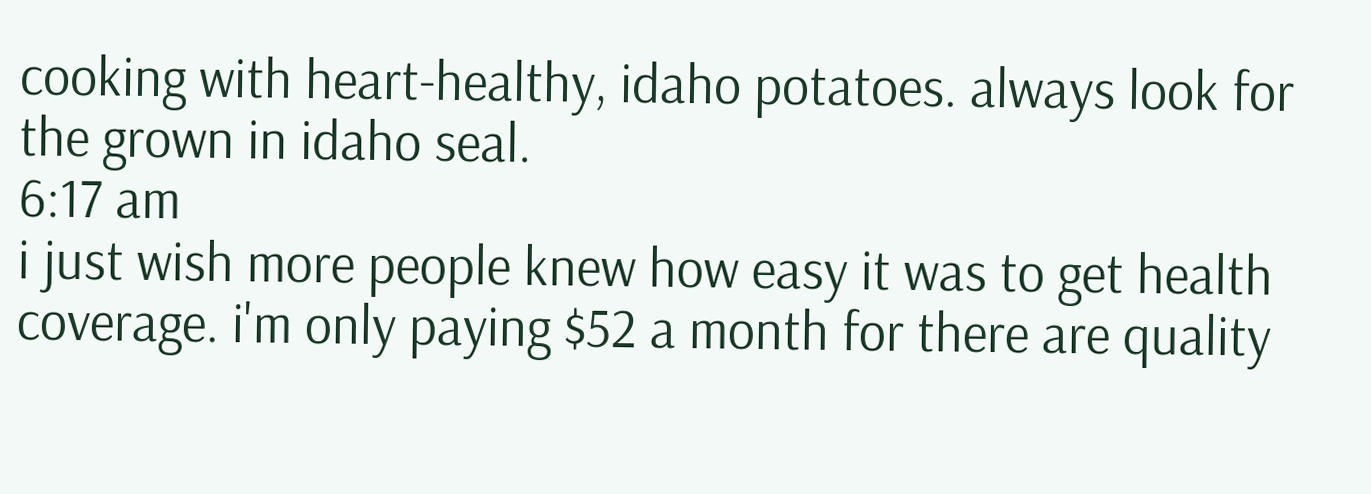cooking with heart-healthy, idaho potatoes. always look for the grown in idaho seal.
6:17 am
i just wish more people knew how easy it was to get health coverage. i'm only paying $52 a month for there are quality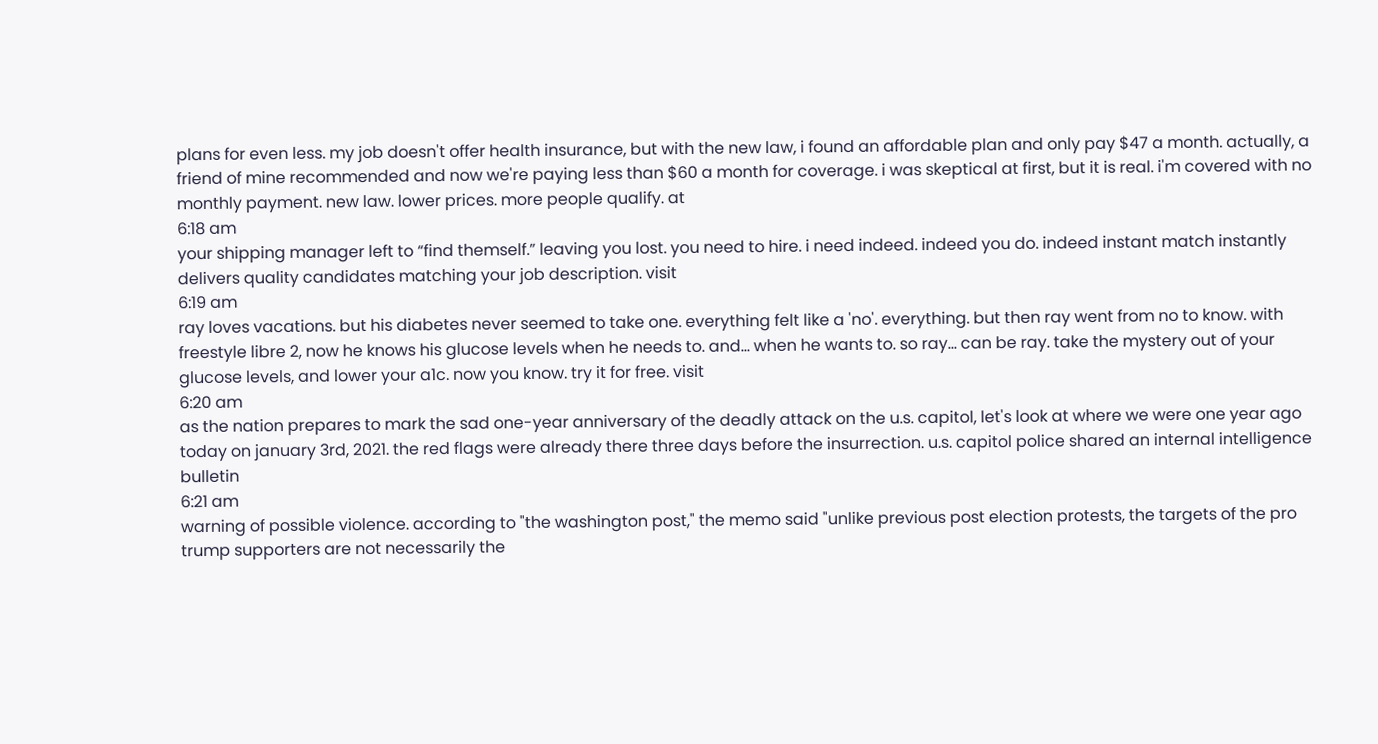plans for even less. my job doesn't offer health insurance, but with the new law, i found an affordable plan and only pay $47 a month. actually, a friend of mine recommended and now we're paying less than $60 a month for coverage. i was skeptical at first, but it is real. i'm covered with no monthly payment. new law. lower prices. more people qualify. at
6:18 am
your shipping manager left to “find themself.” leaving you lost. you need to hire. i need indeed. indeed you do. indeed instant match instantly delivers quality candidates matching your job description. visit
6:19 am
ray loves vacations. but his diabetes never seemed to take one. everything felt like a 'no'. everything. but then ray went from no to know. with freestyle libre 2, now he knows his glucose levels when he needs to. and... when he wants to. so ray... can be ray. take the mystery out of your glucose levels, and lower your a1c. now you know. try it for free. visit
6:20 am
as the nation prepares to mark the sad one-year anniversary of the deadly attack on the u.s. capitol, let's look at where we were one year ago today on january 3rd, 2021. the red flags were already there three days before the insurrection. u.s. capitol police shared an internal intelligence bulletin
6:21 am
warning of possible violence. according to "the washington post," the memo said "unlike previous post election protests, the targets of the pro trump supporters are not necessarily the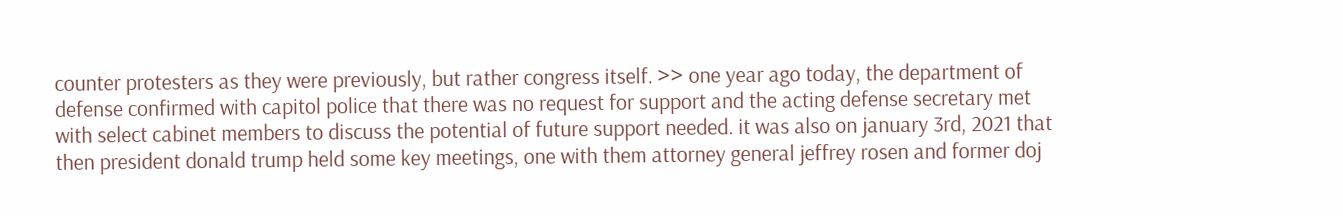counter protesters as they were previously, but rather congress itself. >> one year ago today, the department of defense confirmed with capitol police that there was no request for support and the acting defense secretary met with select cabinet members to discuss the potential of future support needed. it was also on january 3rd, 2021 that then president donald trump held some key meetings, one with them attorney general jeffrey rosen and former doj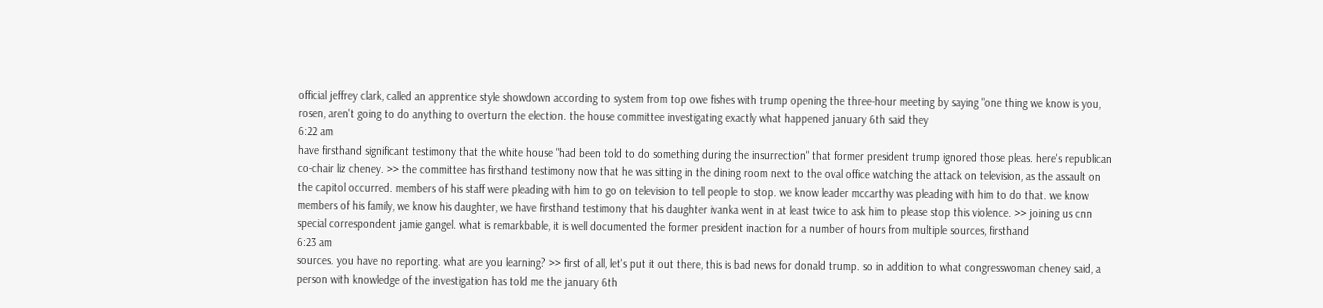official jeffrey clark, called an apprentice style showdown according to system from top owe fishes with trump opening the three-hour meeting by saying "one thing we know is you, rosen, aren't going to do anything to overturn the election. the house committee investigating exactly what happened january 6th said they
6:22 am
have firsthand significant testimony that the white house "had been told to do something during the insurrection" that former president trump ignored those pleas. here's republican co-chair liz cheney. >> the committee has firsthand testimony now that he was sitting in the dining room next to the oval office watching the attack on television, as the assault on the capitol occurred. members of his staff were pleading with him to go on television to tell people to stop. we know leader mccarthy was pleading with him to do that. we know members of his family, we know his daughter, we have firsthand testimony that his daughter ivanka went in at least twice to ask him to please stop this violence. >> joining us cnn special correspondent jamie gangel. what is remarkbable, it is well documented the former president inaction for a number of hours from multiple sources, firsthand
6:23 am
sources. you have no reporting. what are you learning? >> first of all, let's put it out there, this is bad news for donald trump. so in addition to what congresswoman cheney said, a person with knowledge of the investigation has told me the january 6th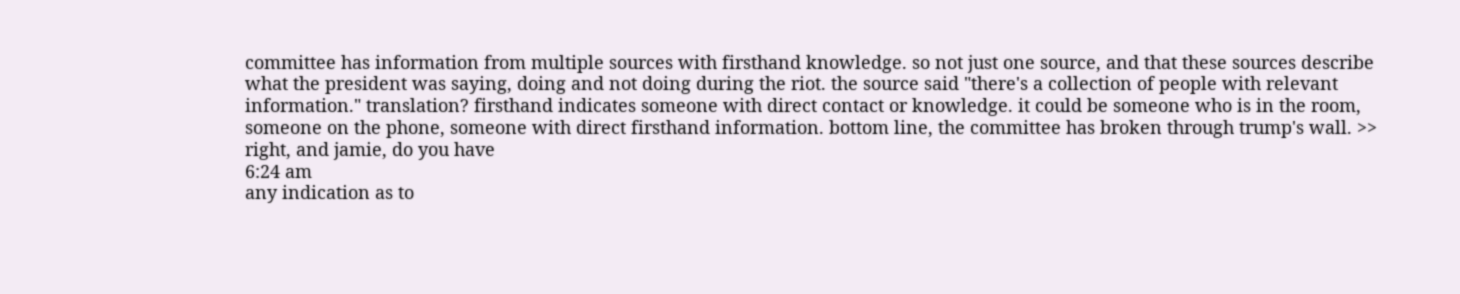committee has information from multiple sources with firsthand knowledge. so not just one source, and that these sources describe what the president was saying, doing and not doing during the riot. the source said "there's a collection of people with relevant information." translation? firsthand indicates someone with direct contact or knowledge. it could be someone who is in the room, someone on the phone, someone with direct firsthand information. bottom line, the committee has broken through trump's wall. >> right, and jamie, do you have
6:24 am
any indication as to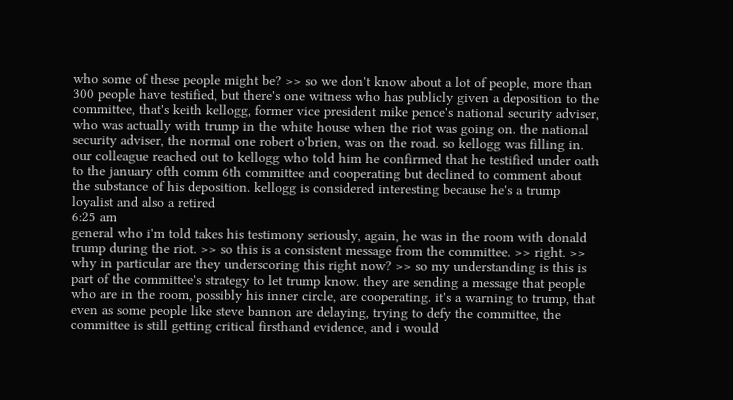who some of these people might be? >> so we don't know about a lot of people, more than 300 people have testified, but there's one witness who has publicly given a deposition to the committee, that's keith kellogg, former vice president mike pence's national security adviser, who was actually with trump in the white house when the riot was going on. the national security adviser, the normal one robert o'brien, was on the road. so kellogg was filling in. our colleague reached out to kellogg who told him he confirmed that he testified under oath to the january ofth comm 6th committee and cooperating but declined to comment about the substance of his deposition. kellogg is considered interesting because he's a trump loyalist and also a retired
6:25 am
general who i'm told takes his testimony seriously, again, he was in the room with donald trump during the riot. >> so this is a consistent message from the committee. >> right. >> why in particular are they underscoring this right now? >> so my understanding is this is part of the committee's strategy to let trump know. they are sending a message that people who are in the room, possibly his inner circle, are cooperating. it's a warning to trump, that even as some people like steve bannon are delaying, trying to defy the committee, the committee is still getting critical firsthand evidence, and i would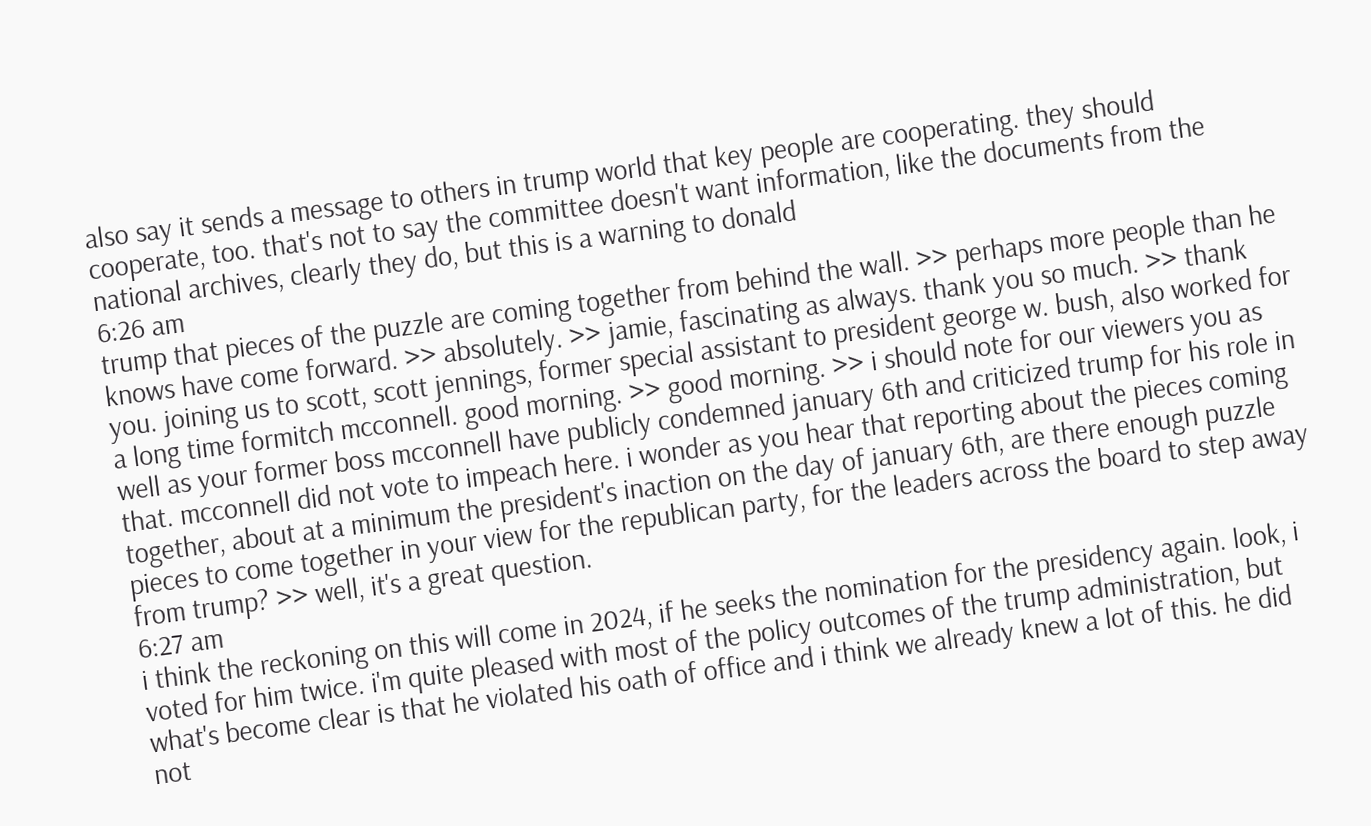also say it sends a message to others in trump world that key people are cooperating. they should cooperate, too. that's not to say the committee doesn't want information, like the documents from the national archives, clearly they do, but this is a warning to donald
6:26 am
trump that pieces of the puzzle are coming together from behind the wall. >> perhaps more people than he knows have come forward. >> absolutely. >> jamie, fascinating as always. thank you so much. >> thank you. joining us to scott, scott jennings, former special assistant to president george w. bush, also worked for a long time formitch mcconnell. good morning. >> good morning. >> i should note for our viewers you as well as your former boss mcconnell have publicly condemned january 6th and criticized trump for his role in that. mcconnell did not vote to impeach here. i wonder as you hear that reporting about the pieces coming together, about at a minimum the president's inaction on the day of january 6th, are there enough puzzle pieces to come together in your view for the republican party, for the leaders across the board to step away from trump? >> well, it's a great question.
6:27 am
i think the reckoning on this will come in 2024, if he seeks the nomination for the presidency again. look, i voted for him twice. i'm quite pleased with most of the policy outcomes of the trump administration, but what's become clear is that he violated his oath of office and i think we already knew a lot of this. he did not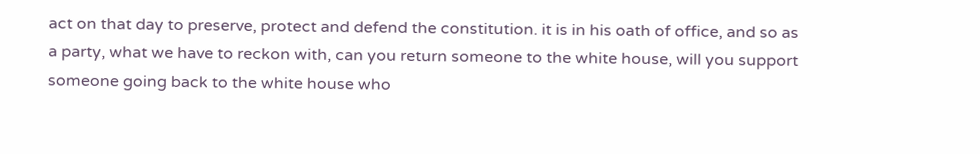act on that day to preserve, protect and defend the constitution. it is in his oath of office, and so as a party, what we have to reckon with, can you return someone to the white house, will you support someone going back to the white house who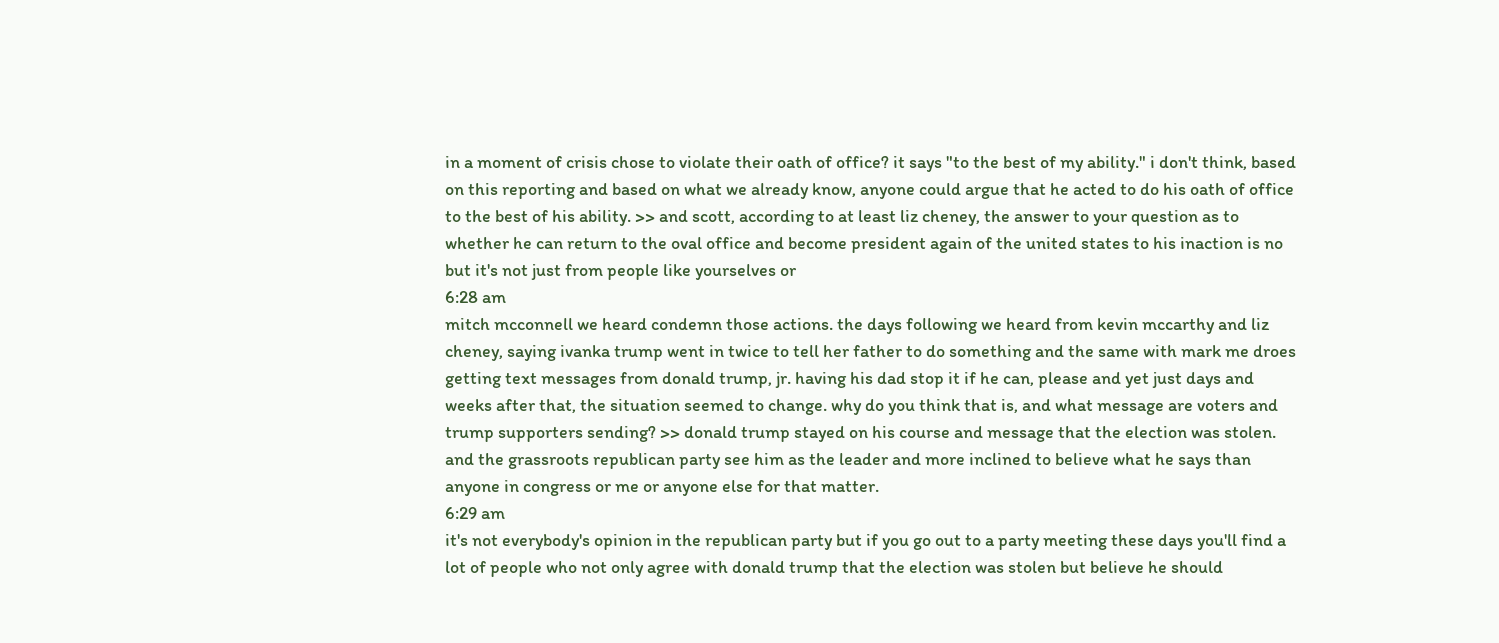in a moment of crisis chose to violate their oath of office? it says "to the best of my ability." i don't think, based on this reporting and based on what we already know, anyone could argue that he acted to do his oath of office to the best of his ability. >> and scott, according to at least liz cheney, the answer to your question as to whether he can return to the oval office and become president again of the united states to his inaction is no but it's not just from people like yourselves or
6:28 am
mitch mcconnell we heard condemn those actions. the days following we heard from kevin mccarthy and liz cheney, saying ivanka trump went in twice to tell her father to do something and the same with mark me droes getting text messages from donald trump, jr. having his dad stop it if he can, please and yet just days and weeks after that, the situation seemed to change. why do you think that is, and what message are voters and trump supporters sending? >> donald trump stayed on his course and message that the election was stolen. and the grassroots republican party see him as the leader and more inclined to believe what he says than anyone in congress or me or anyone else for that matter.
6:29 am
it's not everybody's opinion in the republican party but if you go out to a party meeting these days you'll find a lot of people who not only agree with donald trump that the election was stolen but believe he should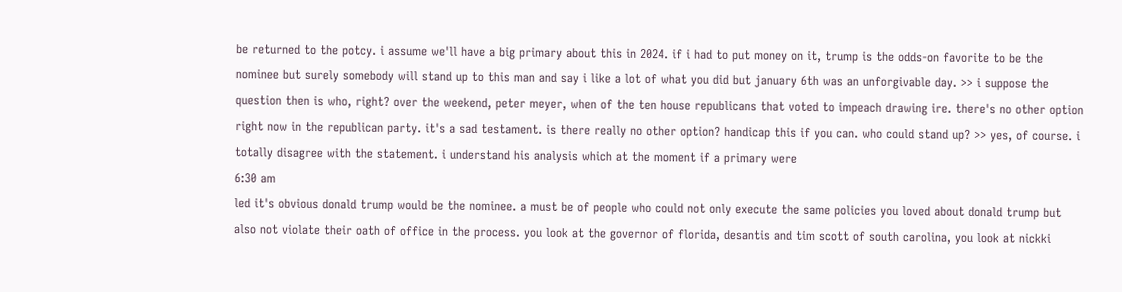be returned to the potcy. i assume we'll have a big primary about this in 2024. if i had to put money on it, trump is the odds-on favorite to be the nominee but surely somebody will stand up to this man and say i like a lot of what you did but january 6th was an unforgivable day. >> i suppose the question then is who, right? over the weekend, peter meyer, when of the ten house republicans that voted to impeach drawing ire. there's no other option right now in the republican party. it's a sad testament. is there really no other option? handicap this if you can. who could stand up? >> yes, of course. i totally disagree with the statement. i understand his analysis which at the moment if a primary were
6:30 am
led it's obvious donald trump would be the nominee. a must be of people who could not only execute the same policies you loved about donald trump but also not violate their oath of office in the process. you look at the governor of florida, desantis and tim scott of south carolina, you look at nickki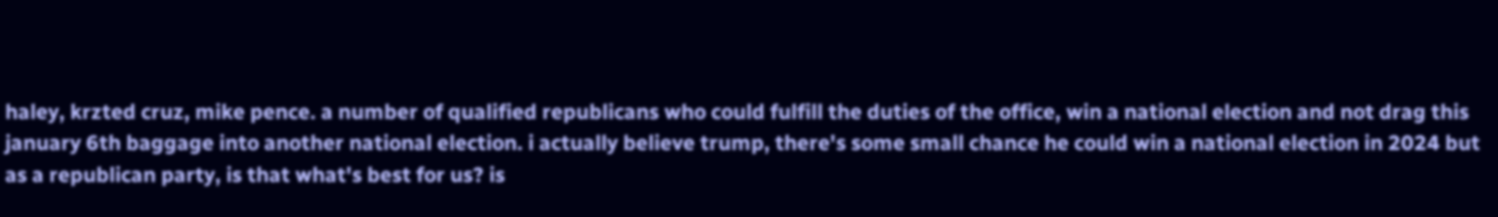haley, krzted cruz, mike pence. a number of qualified republicans who could fulfill the duties of the office, win a national election and not drag this january 6th baggage into another national election. i actually believe trump, there's some small chance he could win a national election in 2024 but as a republican party, is that what's best for us? is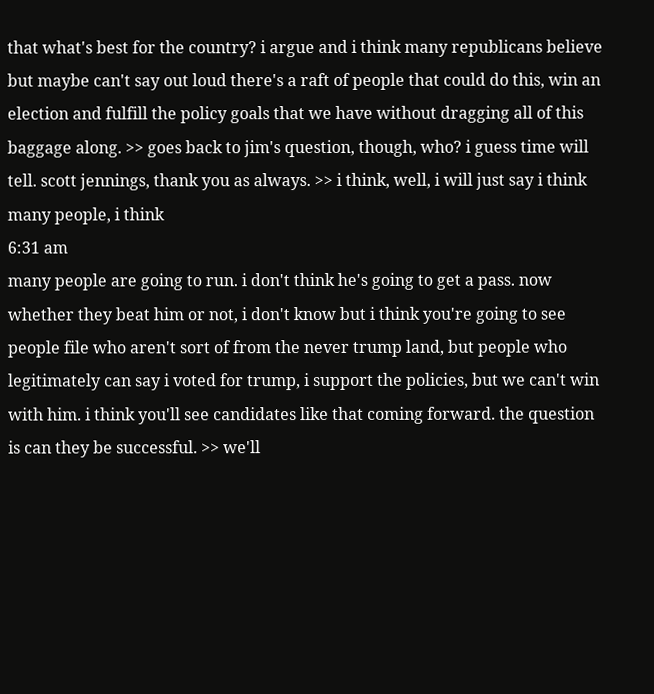that what's best for the country? i argue and i think many republicans believe but maybe can't say out loud there's a raft of people that could do this, win an election and fulfill the policy goals that we have without dragging all of this baggage along. >> goes back to jim's question, though, who? i guess time will tell. scott jennings, thank you as always. >> i think, well, i will just say i think many people, i think
6:31 am
many people are going to run. i don't think he's going to get a pass. now whether they beat him or not, i don't know but i think you're going to see people file who aren't sort of from the never trump land, but people who legitimately can say i voted for trump, i support the policies, but we can't win with him. i think you'll see candidates like that coming forward. the question is can they be successful. >> we'll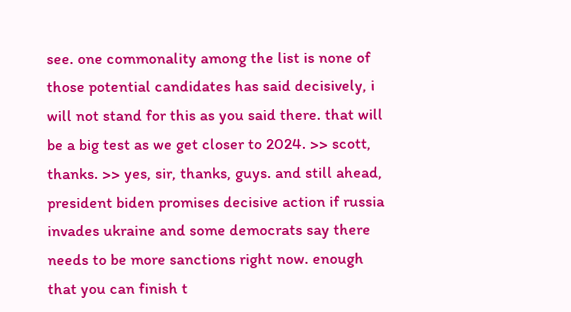see. one commonality among the list is none of those potential candidates has said decisively, i will not stand for this as you said there. that will be a big test as we get closer to 2024. >> scott, thanks. >> yes, sir, thanks, guys. and still ahead, president biden promises decisive action if russia invades ukraine and some democrats say there needs to be more sanctions right now. enough that you can finish t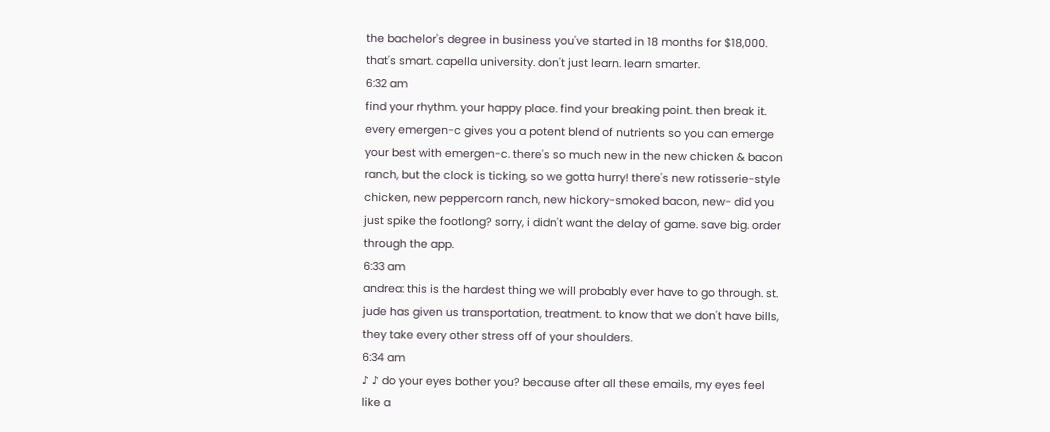the bachelor's degree in business you've started in 18 months for $18,000. that's smart. capella university. don't just learn. learn smarter.
6:32 am
find your rhythm. your happy place. find your breaking point. then break it. every emergen-c gives you a potent blend of nutrients so you can emerge your best with emergen-c. there's so much new in the new chicken & bacon ranch, but the clock is ticking, so we gotta hurry! there's new rotisserie-style chicken, new peppercorn ranch, new hickory-smoked bacon, new- did you just spike the footlong? sorry, i didn't want the delay of game. save big. order through the app.
6:33 am
andrea: this is the hardest thing we will probably ever have to go through. st. jude has given us transportation, treatment. to know that we don't have bills, they take every other stress off of your shoulders.
6:34 am
♪ ♪ do your eyes bother you? because after all these emails, my eyes feel like a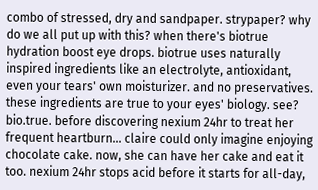combo of stressed, dry and sandpaper. strypaper? why do we all put up with this? when there's biotrue hydration boost eye drops. biotrue uses naturally inspired ingredients like an electrolyte, antioxidant, even your tears' own moisturizer. and no preservatives. these ingredients are true to your eyes' biology. see? bio.true. before discovering nexium 24hr to treat her frequent heartburn... claire could only imagine enjoying chocolate cake. now, she can have her cake and eat it too. nexium 24hr stops acid before it starts for all-day,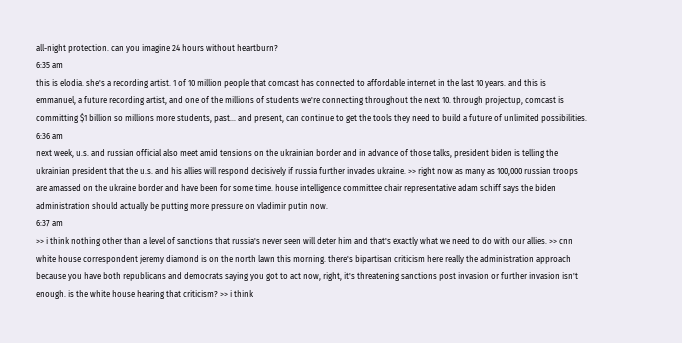all-night protection. can you imagine 24 hours without heartburn?
6:35 am
this is elodia. she's a recording artist. 1 of 10 million people that comcast has connected to affordable internet in the last 10 years. and this is emmanuel, a future recording artist, and one of the millions of students we're connecting throughout the next 10. through projectup, comcast is committing $1 billion so millions more students, past... and present, can continue to get the tools they need to build a future of unlimited possibilities.
6:36 am
next week, u.s. and russian official also meet amid tensions on the ukrainian border and in advance of those talks, president biden is telling the ukrainian president that the u.s. and his allies will respond decisively if russia further invades ukraine. >> right now as many as 100,000 russian troops are amassed on the ukraine border and have been for some time. house intelligence committee chair representative adam schiff says the biden administration should actually be putting more pressure on vladimir putin now.
6:37 am
>> i think nothing other than a level of sanctions that russia's never seen will deter him and that's exactly what we need to do with our allies. >> cnn white house correspondent jeremy diamond is on the north lawn this morning. there's bipartisan criticism here really the administration approach because you have both republicans and democrats saying you got to act now, right, it's threatening sanctions post invasion or further invasion isn't enough. is the white house hearing that criticism? >> i think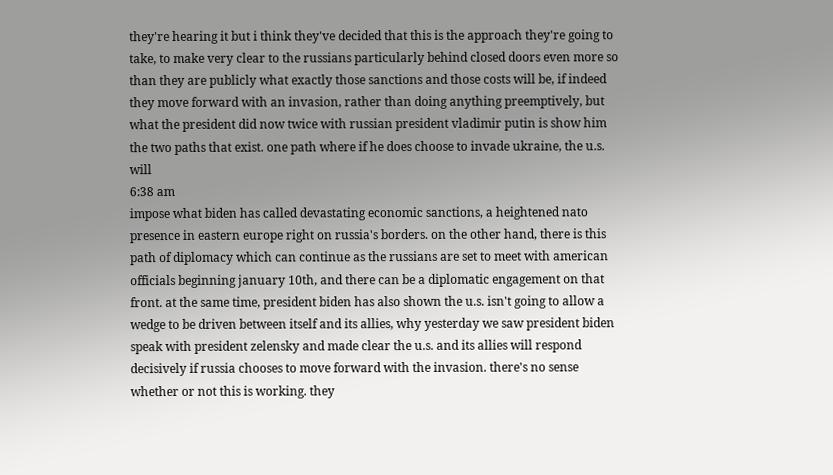they're hearing it but i think they've decided that this is the approach they're going to take, to make very clear to the russians particularly behind closed doors even more so than they are publicly what exactly those sanctions and those costs will be, if indeed they move forward with an invasion, rather than doing anything preemptively, but what the president did now twice with russian president vladimir putin is show him the two paths that exist. one path where if he does choose to invade ukraine, the u.s. will
6:38 am
impose what biden has called devastating economic sanctions, a heightened nato presence in eastern europe right on russia's borders. on the other hand, there is this path of diplomacy which can continue as the russians are set to meet with american officials beginning january 10th, and there can be a diplomatic engagement on that front. at the same time, president biden has also shown the u.s. isn't going to allow a wedge to be driven between itself and its allies, why yesterday we saw president biden speak with president zelensky and made clear the u.s. and its allies will respond decisively if russia chooses to move forward with the invasion. there's no sense whether or not this is working. they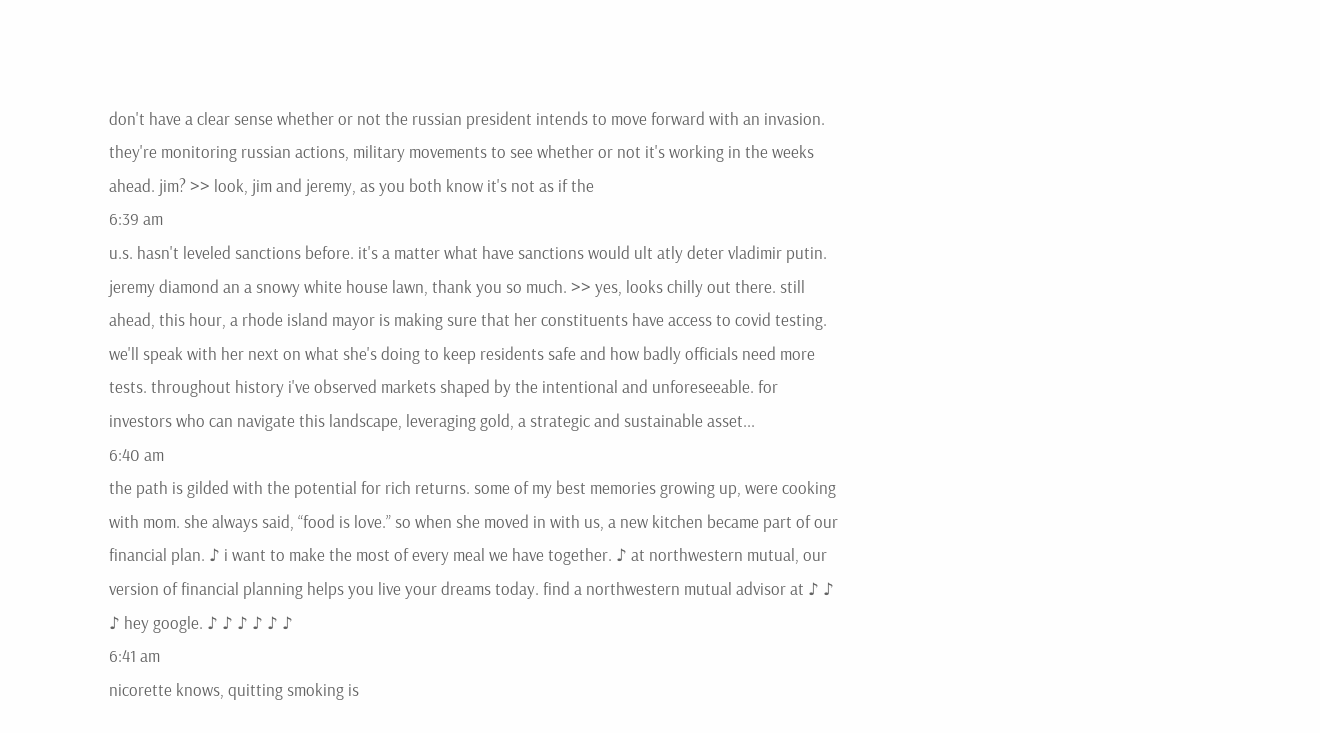don't have a clear sense whether or not the russian president intends to move forward with an invasion. they're monitoring russian actions, military movements to see whether or not it's working in the weeks ahead. jim? >> look, jim and jeremy, as you both know it's not as if the
6:39 am
u.s. hasn't leveled sanctions before. it's a matter what have sanctions would ult atly deter vladimir putin. jeremy diamond an a snowy white house lawn, thank you so much. >> yes, looks chilly out there. still ahead, this hour, a rhode island mayor is making sure that her constituents have access to covid testing. we'll speak with her next on what she's doing to keep residents safe and how badly officials need more tests. throughout history i've observed markets shaped by the intentional and unforeseeable. for investors who can navigate this landscape, leveraging gold, a strategic and sustainable asset...
6:40 am
the path is gilded with the potential for rich returns. some of my best memories growing up, were cooking with mom. she always said, “food is love.” so when she moved in with us, a new kitchen became part of our financial plan. ♪ i want to make the most of every meal we have together. ♪ at northwestern mutual, our version of financial planning helps you live your dreams today. find a northwestern mutual advisor at ♪ ♪ ♪ hey google. ♪ ♪ ♪ ♪ ♪ ♪
6:41 am
nicorette knows, quitting smoking is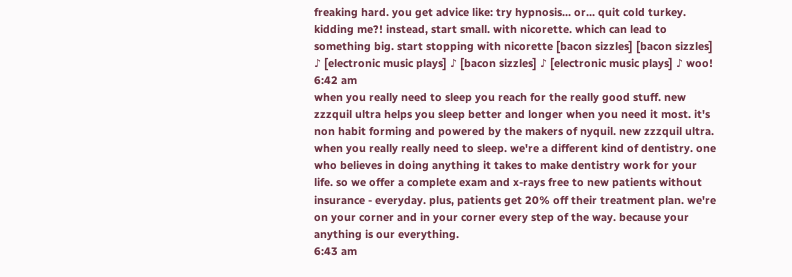freaking hard. you get advice like: try hypnosis... or... quit cold turkey. kidding me?! instead, start small. with nicorette. which can lead to something big. start stopping with nicorette [bacon sizzles] [bacon sizzles] ♪ [electronic music plays] ♪ [bacon sizzles] ♪ [electronic music plays] ♪ woo!
6:42 am
when you really need to sleep you reach for the really good stuff. new zzzquil ultra helps you sleep better and longer when you need it most. it's non habit forming and powered by the makers of nyquil. new zzzquil ultra. when you really really need to sleep. we're a different kind of dentistry. one who believes in doing anything it takes to make dentistry work for your life. so we offer a complete exam and x-rays free to new patients without insurance - everyday. plus, patients get 20% off their treatment plan. we're on your corner and in your corner every step of the way. because your anything is our everything.
6:43 am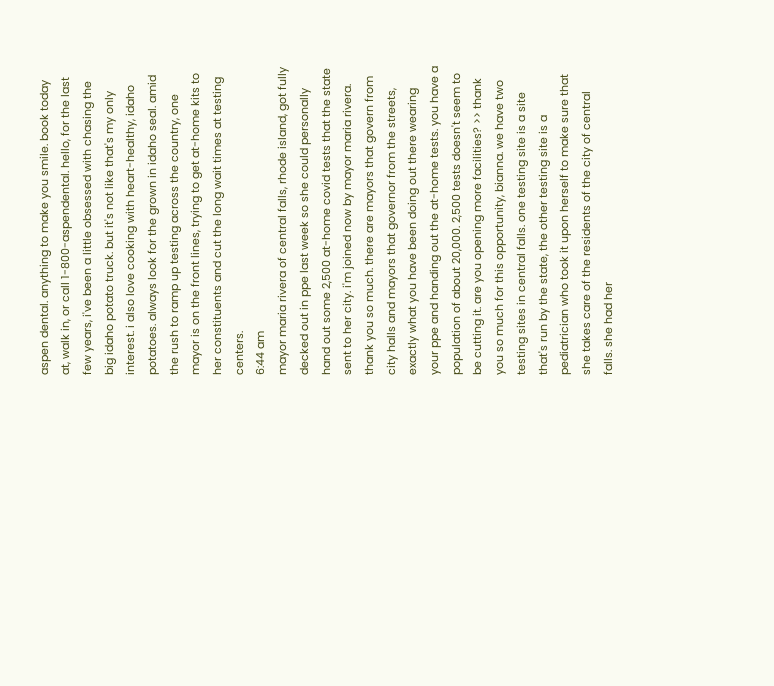aspen dental. anything to make you smile. book today at, walk in, or call 1-800-aspendental. hello, for the last few years, i've been a little obsessed with chasing the big idaho potato truck. but it's not like that's my only interest. i also love cooking with heart-healthy, idaho potatoes. always look for the grown in idaho seal. amid the rush to ramp up testing across the country, one mayor is on the front lines, trying to get at-home kits to her constituents and cut the long wait times at testing centers.
6:44 am
mayor maria rivera of central falls, rhode island, got fully decked out in ppe last week so she could personally hand out some 2,500 at-home covid tests that the state sent to her city. i'm joined now by mayor maria rivera. thank you so much. there are mayors that govern from city halls and mayors that governor from the streets, exactly what you have been doing out there wearing your ppe and handing out the at-home tests. you have a population of about 20,000. 2,500 tests doesn't seem to be cutting it. are you opening more facilities? >> thank you so much for this opportunity, bianna. we have two testing sites in central falls. one testing site is a site that's run by the state, the other testing site is a pediatrician who took it upon herself to make sure that she takes care of the residents of the city of central falls. she had her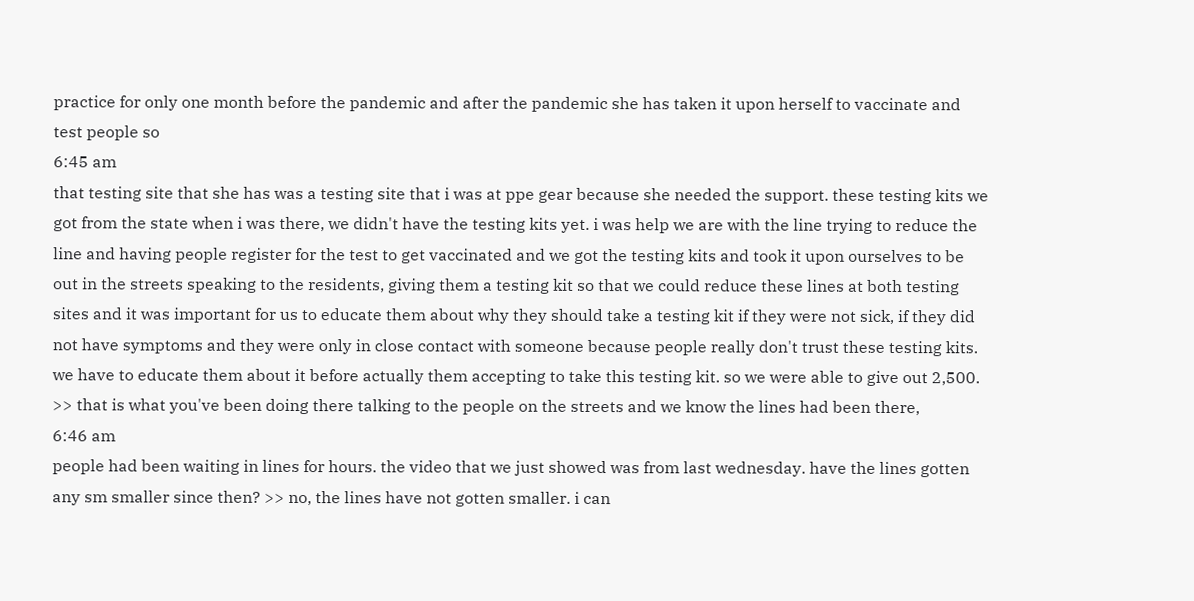practice for only one month before the pandemic and after the pandemic she has taken it upon herself to vaccinate and test people so
6:45 am
that testing site that she has was a testing site that i was at ppe gear because she needed the support. these testing kits we got from the state when i was there, we didn't have the testing kits yet. i was help we are with the line trying to reduce the line and having people register for the test to get vaccinated and we got the testing kits and took it upon ourselves to be out in the streets speaking to the residents, giving them a testing kit so that we could reduce these lines at both testing sites and it was important for us to educate them about why they should take a testing kit if they were not sick, if they did not have symptoms and they were only in close contact with someone because people really don't trust these testing kits. we have to educate them about it before actually them accepting to take this testing kit. so we were able to give out 2,500. >> that is what you've been doing there talking to the people on the streets and we know the lines had been there,
6:46 am
people had been waiting in lines for hours. the video that we just showed was from last wednesday. have the lines gotten any sm smaller since then? >> no, the lines have not gotten smaller. i can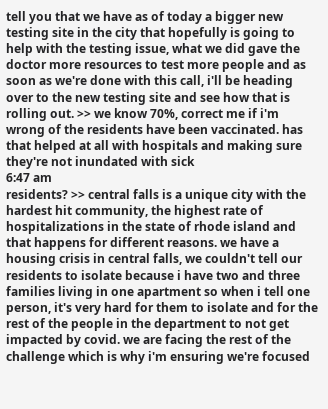tell you that we have as of today a bigger new testing site in the city that hopefully is going to help with the testing issue, what we did gave the doctor more resources to test more people and as soon as we're done with this call, i'll be heading over to the new testing site and see how that is rolling out. >> we know 70%, correct me if i'm wrong of the residents have been vaccinated. has that helped at all with hospitals and making sure they're not inundated with sick
6:47 am
residents? >> central falls is a unique city with the hardest hit community, the highest rate of hospitalizations in the state of rhode island and that happens for different reasons. we have a housing crisis in central falls, we couldn't tell our residents to isolate because i have two and three families living in one apartment so when i tell one person, it's very hard for them to isolate and for the rest of the people in the department to not get impacted by covid. we are facing the rest of the challenge which is why i'm ensuring we're focused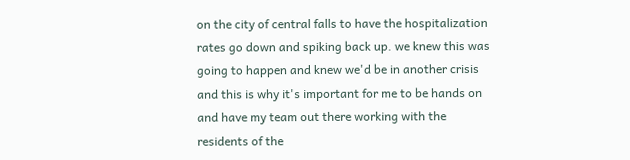on the city of central falls to have the hospitalization rates go down and spiking back up. we knew this was going to happen and knew we'd be in another crisis and this is why it's important for me to be hands on and have my team out there working with the residents of the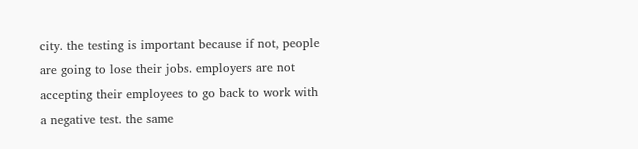city. the testing is important because if not, people are going to lose their jobs. employers are not accepting their employees to go back to work with a negative test. the same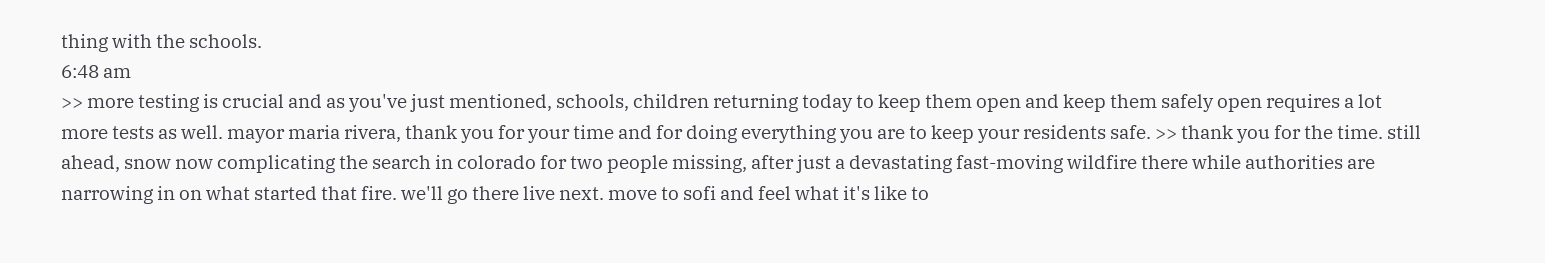thing with the schools.
6:48 am
>> more testing is crucial and as you've just mentioned, schools, children returning today to keep them open and keep them safely open requires a lot more tests as well. mayor maria rivera, thank you for your time and for doing everything you are to keep your residents safe. >> thank you for the time. still ahead, snow now complicating the search in colorado for two people missing, after just a devastating fast-moving wildfire there while authorities are narrowing in on what started that fire. we'll go there live next. move to sofi and feel what it's like to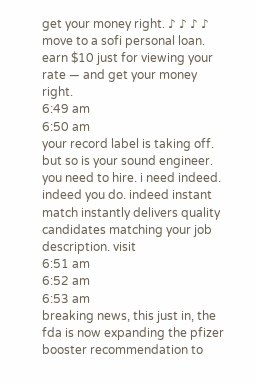get your money right. ♪ ♪ ♪ ♪ move to a sofi personal loan. earn $10 just for viewing your rate — and get your money right.
6:49 am
6:50 am
your record label is taking off. but so is your sound engineer. you need to hire. i need indeed. indeed you do. indeed instant match instantly delivers quality candidates matching your job description. visit
6:51 am
6:52 am
6:53 am
breaking news, this just in, the fda is now expanding the pfizer booster recommendation to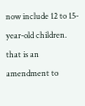now include 12 to 15-year-old children. that is an amendment to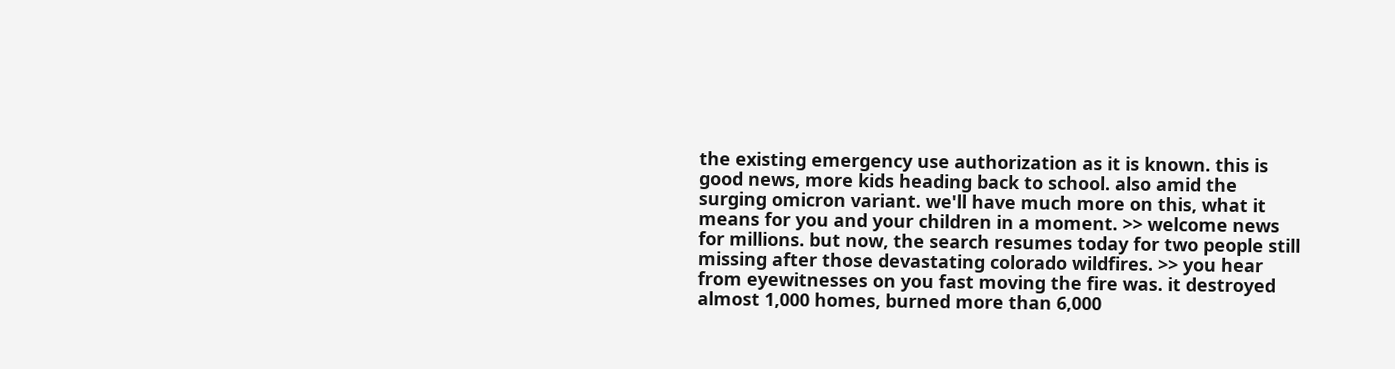the existing emergency use authorization as it is known. this is good news, more kids heading back to school. also amid the surging omicron variant. we'll have much more on this, what it means for you and your children in a moment. >> welcome news for millions. but now, the search resumes today for two people still missing after those devastating colorado wildfires. >> you hear from eyewitnesses on you fast moving the fire was. it destroyed almost 1,000 homes, burned more than 6,000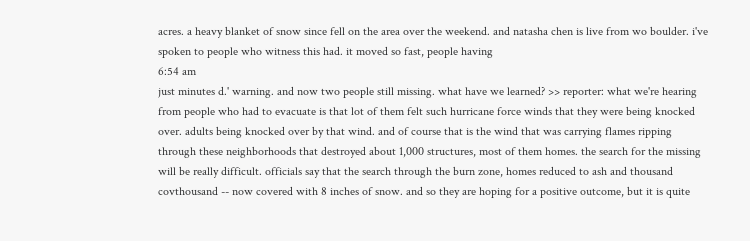acres. a heavy blanket of snow since fell on the area over the weekend. and natasha chen is live from wo boulder. i've spoken to people who witness this had. it moved so fast, people having
6:54 am
just minutes d.' warning. and now two people still missing. what have we learned? >> reporter: what we're hearing from people who had to evacuate is that lot of them felt such hurricane force winds that they were being knocked over. adults being knocked over by that wind. and of course that is the wind that was carrying flames ripping through these neighborhoods that destroyed about 1,000 structures, most of them homes. the search for the missing will be really difficult. officials say that the search through the burn zone, homes reduced to ash and thousand covthousand -- now covered with 8 inches of snow. and so they are hoping for a positive outcome, but it is quite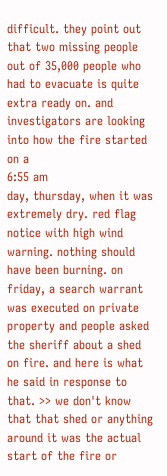difficult. they point out that two missing people out of 35,000 people who had to evacuate is quite extra ready on. and investigators are looking into how the fire started on a
6:55 am
day, thursday, when it was extremely dry. red flag notice with high wind warning. nothing should have been burning. on friday, a search warrant was executed on private property and people asked the sheriff about a shed on fire. and here is what he said in response to that. >> we don't know that that shed or anything around it was the actual start of the fire or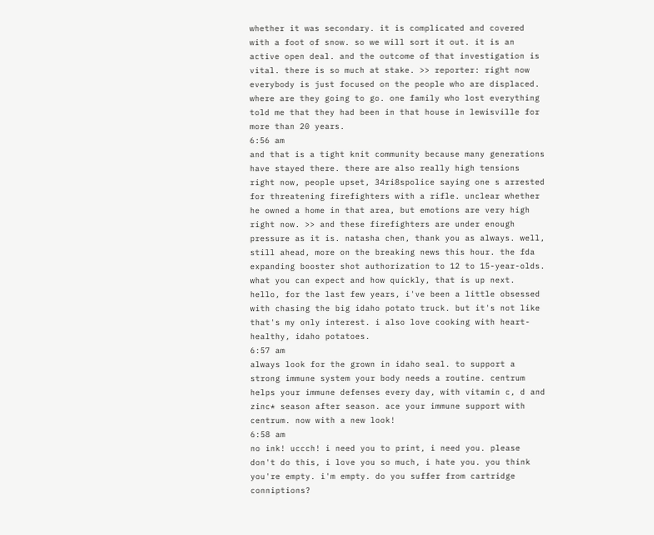whether it was secondary. it is complicated and covered with a foot of snow. so we will sort it out. it is an active open deal. and the outcome of that investigation is vital. there is so much at stake. >> reporter: right now everybody is just focused on the people who are displaced. where are they going to go. one family who lost everything told me that they had been in that house in lewisville for more than 20 years.
6:56 am
and that is a tight knit community because many generations have stayed there. there are also really high tensions right now, people upset, 34ri8spolice saying one s arrested for threatening firefighters with a rifle. unclear whether he owned a home in that area, but emotions are very high right now. >> and these firefighters are under enough pressure as it is. natasha chen, thank you as always. well, still ahead, more on the breaking news this hour. the fda expanding booster shot authorization to 12 to 15-year-olds. what you can expect and how quickly, that is up next. hello, for the last few years, i've been a little obsessed with chasing the big idaho potato truck. but it's not like that's my only interest. i also love cooking with heart-healthy, idaho potatoes.
6:57 am
always look for the grown in idaho seal. to support a strong immune system your body needs a routine. centrum helps your immune defenses every day, with vitamin c, d and zinc* season after season. ace your immune support with centrum. now with a new look!
6:58 am
no ink! uccch! i need you to print, i need you. please don't do this, i love you so much, i hate you. you think you're empty. i'm empty. do you suffer from cartridge conniptions?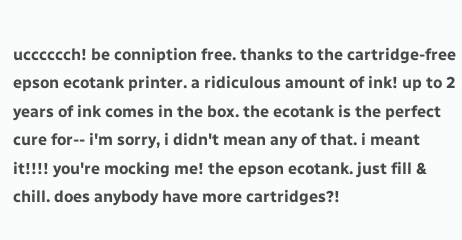ucccccch! be conniption free. thanks to the cartridge-free epson ecotank printer. a ridiculous amount of ink! up to 2 years of ink comes in the box. the ecotank is the perfect cure for-- i'm sorry, i didn't mean any of that. i meant it!!!! you're mocking me! the epson ecotank. just fill & chill. does anybody have more cartridges?!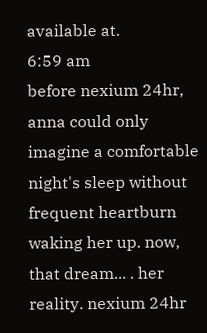available at.
6:59 am
before nexium 24hr, anna could only imagine a comfortable night's sleep without frequent heartburn waking her up. now, that dream... . her reality. nexium 24hr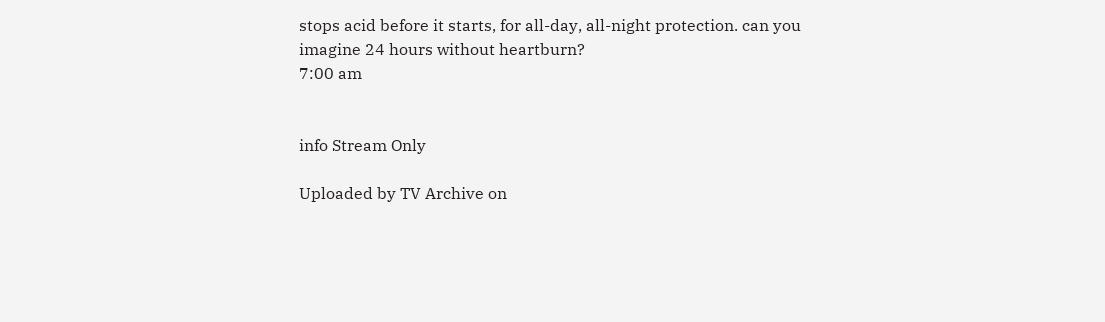stops acid before it starts, for all-day, all-night protection. can you imagine 24 hours without heartburn?
7:00 am


info Stream Only

Uploaded by TV Archive on